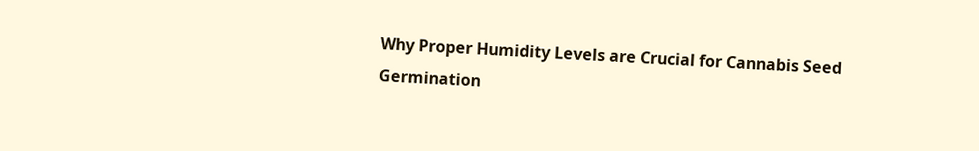Why Proper Humidity Levels are Crucial for Cannabis Seed Germination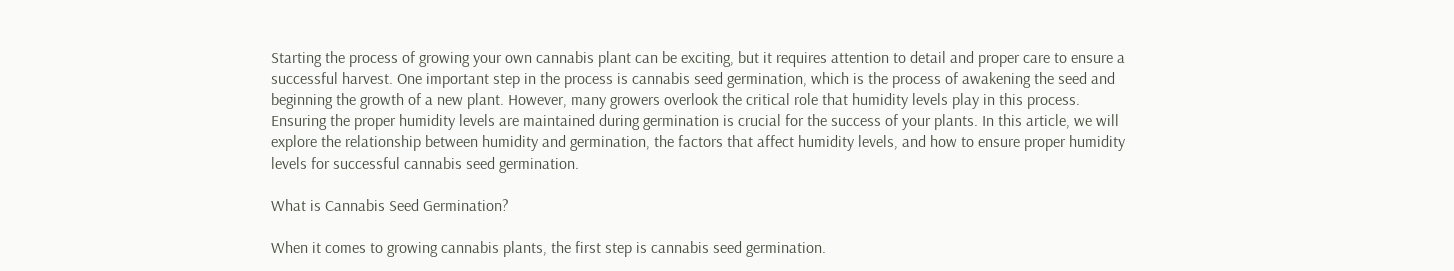Starting the process of growing your own cannabis plant can be exciting, but it requires attention to detail and proper care to ensure a successful harvest. One important step in the process is cannabis seed germination, which is the process of awakening the seed and beginning the growth of a new plant. However, many growers overlook the critical role that humidity levels play in this process. Ensuring the proper humidity levels are maintained during germination is crucial for the success of your plants. In this article, we will explore the relationship between humidity and germination, the factors that affect humidity levels, and how to ensure proper humidity levels for successful cannabis seed germination.

What is Cannabis Seed Germination?

When it comes to growing cannabis plants, the first step is cannabis seed germination.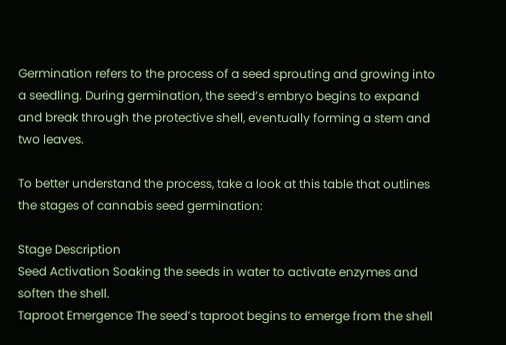Germination refers to the process of a seed sprouting and growing into a seedling. During germination, the seed’s embryo begins to expand and break through the protective shell, eventually forming a stem and two leaves.

To better understand the process, take a look at this table that outlines the stages of cannabis seed germination:

Stage Description
Seed Activation Soaking the seeds in water to activate enzymes and soften the shell.
Taproot Emergence The seed’s taproot begins to emerge from the shell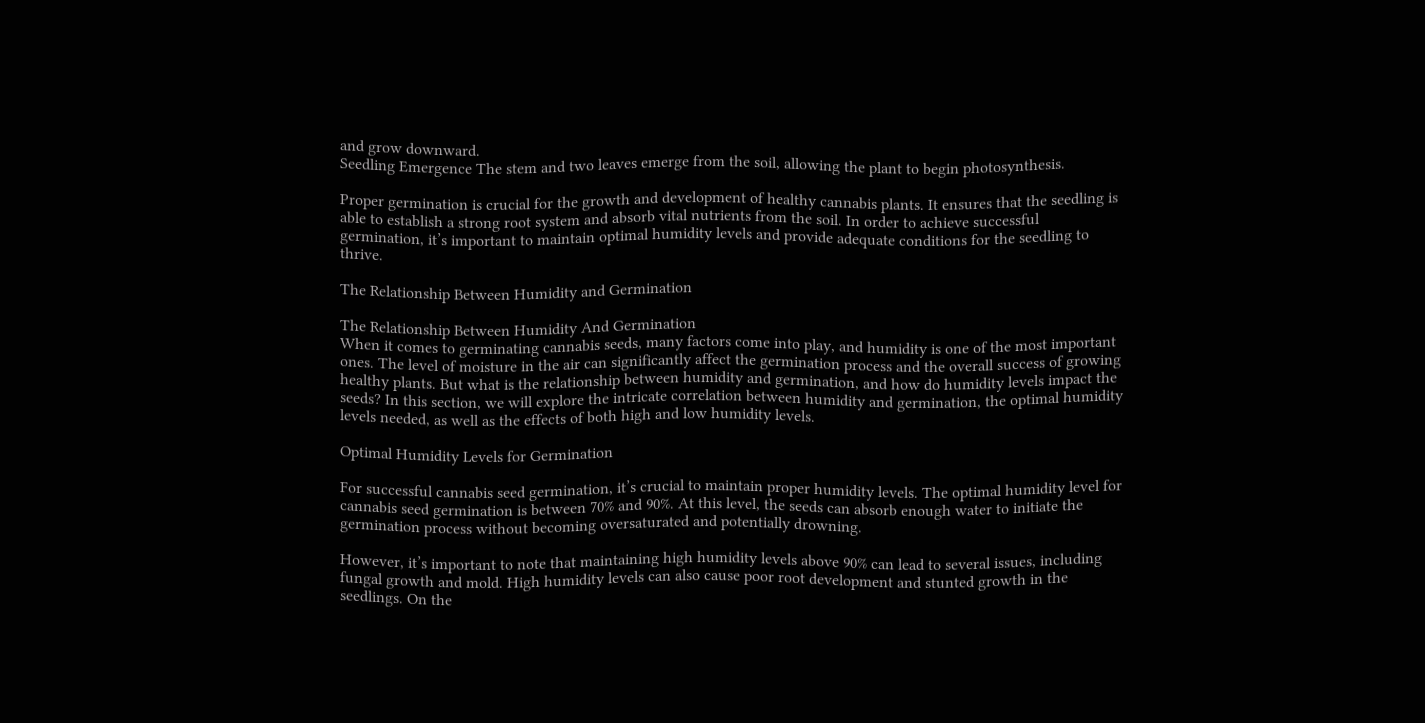and grow downward.
Seedling Emergence The stem and two leaves emerge from the soil, allowing the plant to begin photosynthesis.

Proper germination is crucial for the growth and development of healthy cannabis plants. It ensures that the seedling is able to establish a strong root system and absorb vital nutrients from the soil. In order to achieve successful germination, it’s important to maintain optimal humidity levels and provide adequate conditions for the seedling to thrive.

The Relationship Between Humidity and Germination

The Relationship Between Humidity And Germination
When it comes to germinating cannabis seeds, many factors come into play, and humidity is one of the most important ones. The level of moisture in the air can significantly affect the germination process and the overall success of growing healthy plants. But what is the relationship between humidity and germination, and how do humidity levels impact the seeds? In this section, we will explore the intricate correlation between humidity and germination, the optimal humidity levels needed, as well as the effects of both high and low humidity levels.

Optimal Humidity Levels for Germination

For successful cannabis seed germination, it’s crucial to maintain proper humidity levels. The optimal humidity level for cannabis seed germination is between 70% and 90%. At this level, the seeds can absorb enough water to initiate the germination process without becoming oversaturated and potentially drowning.

However, it’s important to note that maintaining high humidity levels above 90% can lead to several issues, including fungal growth and mold. High humidity levels can also cause poor root development and stunted growth in the seedlings. On the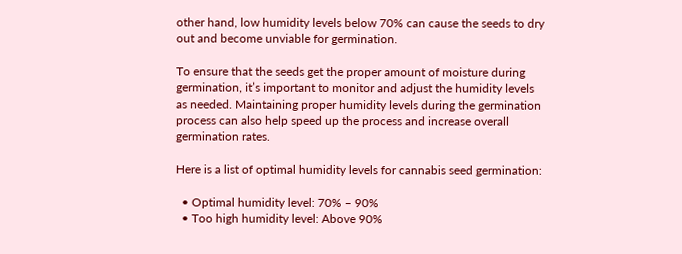other hand, low humidity levels below 70% can cause the seeds to dry out and become unviable for germination.

To ensure that the seeds get the proper amount of moisture during germination, it’s important to monitor and adjust the humidity levels as needed. Maintaining proper humidity levels during the germination process can also help speed up the process and increase overall germination rates.

Here is a list of optimal humidity levels for cannabis seed germination:

  • Optimal humidity level: 70% – 90%
  • Too high humidity level: Above 90%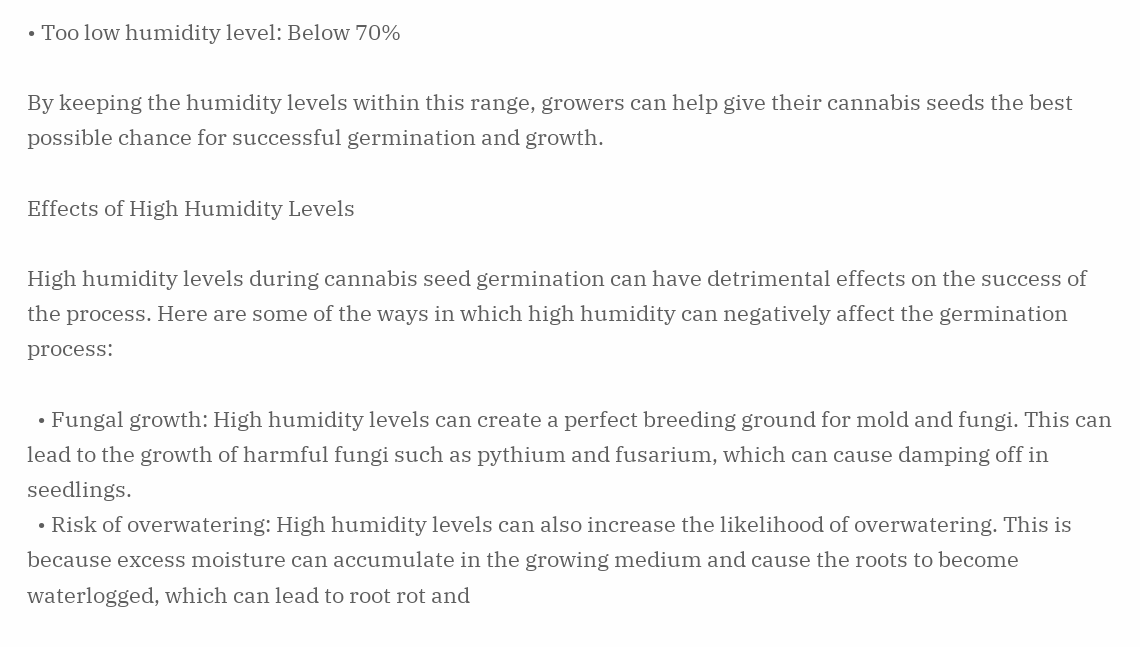• Too low humidity level: Below 70%

By keeping the humidity levels within this range, growers can help give their cannabis seeds the best possible chance for successful germination and growth.

Effects of High Humidity Levels

High humidity levels during cannabis seed germination can have detrimental effects on the success of the process. Here are some of the ways in which high humidity can negatively affect the germination process:

  • Fungal growth: High humidity levels can create a perfect breeding ground for mold and fungi. This can lead to the growth of harmful fungi such as pythium and fusarium, which can cause damping off in seedlings.
  • Risk of overwatering: High humidity levels can also increase the likelihood of overwatering. This is because excess moisture can accumulate in the growing medium and cause the roots to become waterlogged, which can lead to root rot and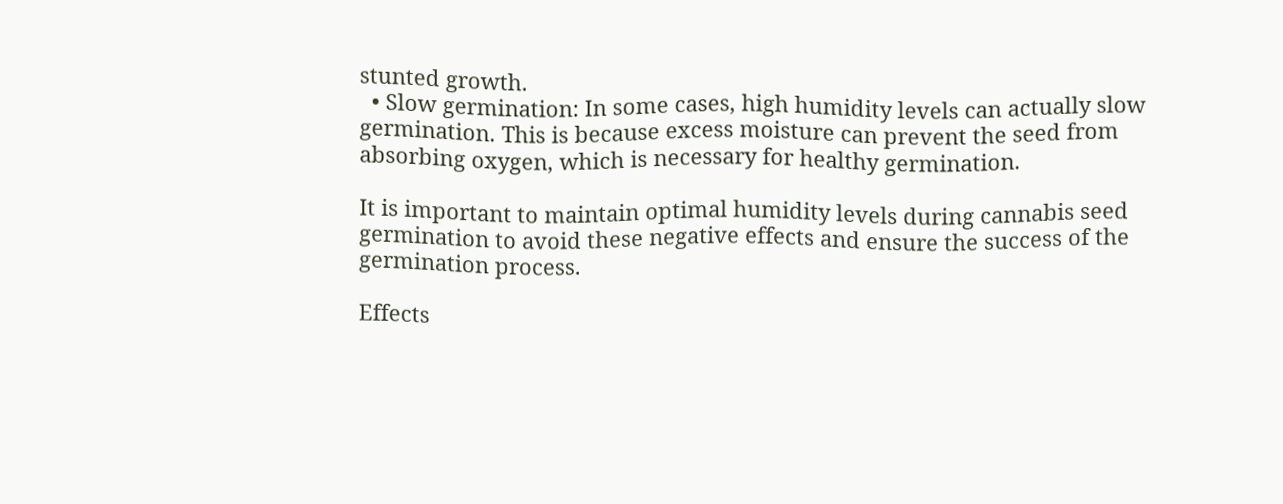stunted growth.
  • Slow germination: In some cases, high humidity levels can actually slow germination. This is because excess moisture can prevent the seed from absorbing oxygen, which is necessary for healthy germination.

It is important to maintain optimal humidity levels during cannabis seed germination to avoid these negative effects and ensure the success of the germination process.

Effects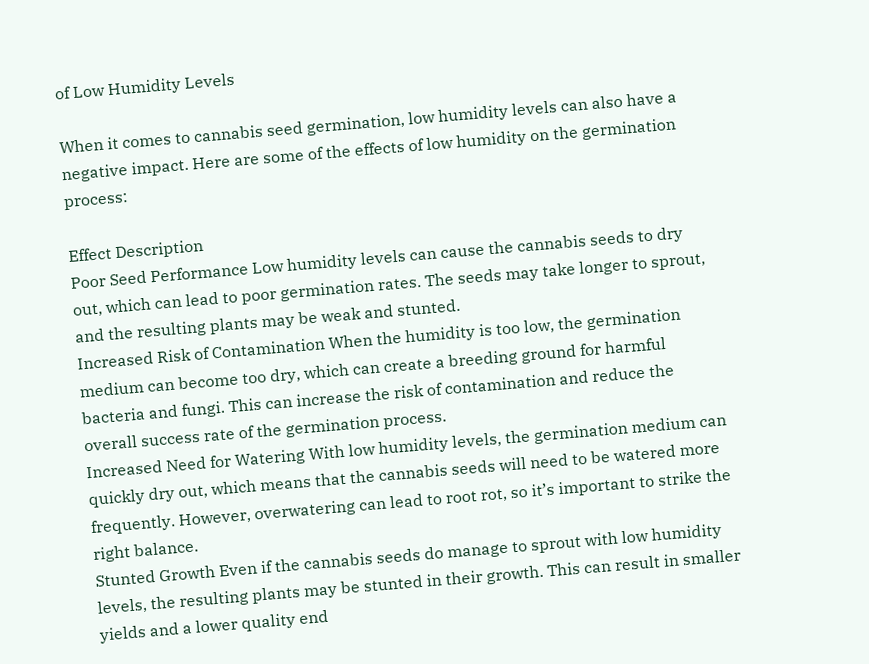of Low Humidity Levels

When it comes to cannabis seed germination, low humidity levels can also have a negative impact. Here are some of the effects of low humidity on the germination process:

Effect Description
Poor Seed Performance Low humidity levels can cause the cannabis seeds to dry out, which can lead to poor germination rates. The seeds may take longer to sprout, and the resulting plants may be weak and stunted.
Increased Risk of Contamination When the humidity is too low, the germination medium can become too dry, which can create a breeding ground for harmful bacteria and fungi. This can increase the risk of contamination and reduce the overall success rate of the germination process.
Increased Need for Watering With low humidity levels, the germination medium can quickly dry out, which means that the cannabis seeds will need to be watered more frequently. However, overwatering can lead to root rot, so it’s important to strike the right balance.
Stunted Growth Even if the cannabis seeds do manage to sprout with low humidity levels, the resulting plants may be stunted in their growth. This can result in smaller yields and a lower quality end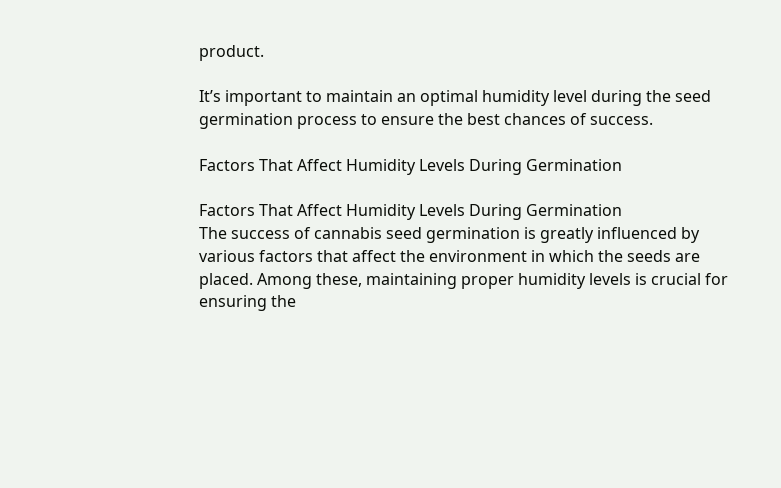product.

It’s important to maintain an optimal humidity level during the seed germination process to ensure the best chances of success.

Factors That Affect Humidity Levels During Germination

Factors That Affect Humidity Levels During Germination
The success of cannabis seed germination is greatly influenced by various factors that affect the environment in which the seeds are placed. Among these, maintaining proper humidity levels is crucial for ensuring the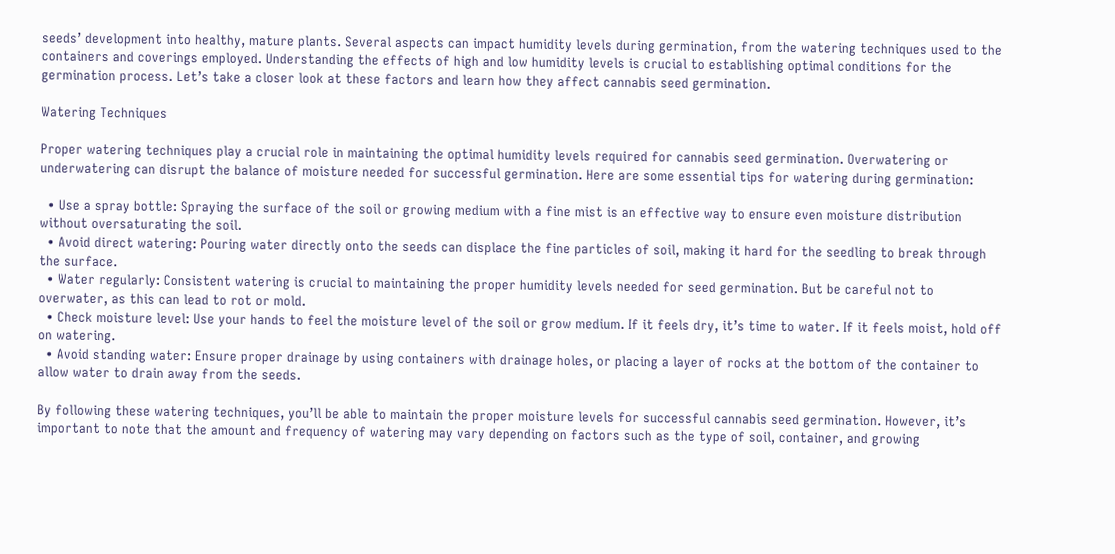seeds’ development into healthy, mature plants. Several aspects can impact humidity levels during germination, from the watering techniques used to the containers and coverings employed. Understanding the effects of high and low humidity levels is crucial to establishing optimal conditions for the germination process. Let’s take a closer look at these factors and learn how they affect cannabis seed germination.

Watering Techniques

Proper watering techniques play a crucial role in maintaining the optimal humidity levels required for cannabis seed germination. Overwatering or underwatering can disrupt the balance of moisture needed for successful germination. Here are some essential tips for watering during germination:

  • Use a spray bottle: Spraying the surface of the soil or growing medium with a fine mist is an effective way to ensure even moisture distribution without oversaturating the soil.
  • Avoid direct watering: Pouring water directly onto the seeds can displace the fine particles of soil, making it hard for the seedling to break through the surface.
  • Water regularly: Consistent watering is crucial to maintaining the proper humidity levels needed for seed germination. But be careful not to overwater, as this can lead to rot or mold.
  • Check moisture level: Use your hands to feel the moisture level of the soil or grow medium. If it feels dry, it’s time to water. If it feels moist, hold off on watering.
  • Avoid standing water: Ensure proper drainage by using containers with drainage holes, or placing a layer of rocks at the bottom of the container to allow water to drain away from the seeds.

By following these watering techniques, you’ll be able to maintain the proper moisture levels for successful cannabis seed germination. However, it’s important to note that the amount and frequency of watering may vary depending on factors such as the type of soil, container, and growing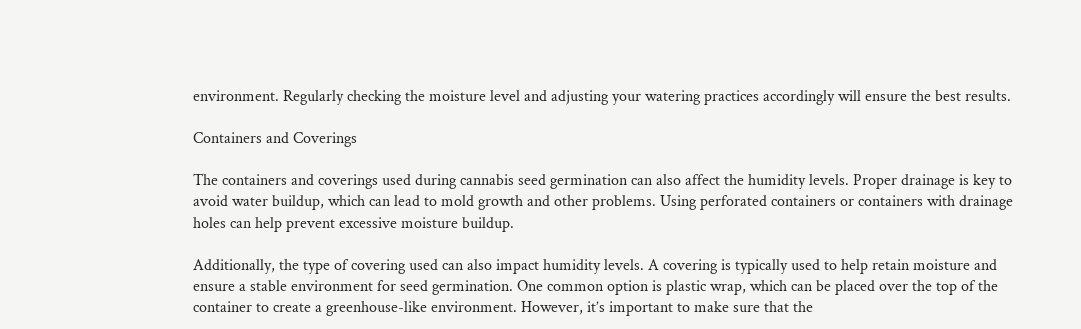environment. Regularly checking the moisture level and adjusting your watering practices accordingly will ensure the best results.

Containers and Coverings

The containers and coverings used during cannabis seed germination can also affect the humidity levels. Proper drainage is key to avoid water buildup, which can lead to mold growth and other problems. Using perforated containers or containers with drainage holes can help prevent excessive moisture buildup.

Additionally, the type of covering used can also impact humidity levels. A covering is typically used to help retain moisture and ensure a stable environment for seed germination. One common option is plastic wrap, which can be placed over the top of the container to create a greenhouse-like environment. However, it’s important to make sure that the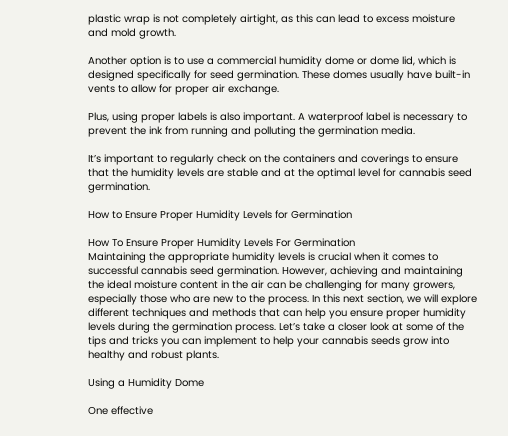plastic wrap is not completely airtight, as this can lead to excess moisture and mold growth.

Another option is to use a commercial humidity dome or dome lid, which is designed specifically for seed germination. These domes usually have built-in vents to allow for proper air exchange.

Plus, using proper labels is also important. A waterproof label is necessary to prevent the ink from running and polluting the germination media.

It’s important to regularly check on the containers and coverings to ensure that the humidity levels are stable and at the optimal level for cannabis seed germination.

How to Ensure Proper Humidity Levels for Germination

How To Ensure Proper Humidity Levels For Germination
Maintaining the appropriate humidity levels is crucial when it comes to successful cannabis seed germination. However, achieving and maintaining the ideal moisture content in the air can be challenging for many growers, especially those who are new to the process. In this next section, we will explore different techniques and methods that can help you ensure proper humidity levels during the germination process. Let’s take a closer look at some of the tips and tricks you can implement to help your cannabis seeds grow into healthy and robust plants.

Using a Humidity Dome

One effective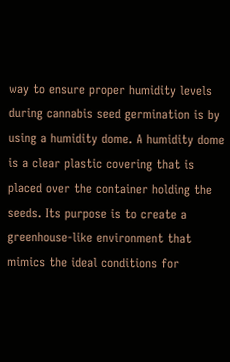way to ensure proper humidity levels during cannabis seed germination is by using a humidity dome. A humidity dome is a clear plastic covering that is placed over the container holding the seeds. Its purpose is to create a greenhouse-like environment that mimics the ideal conditions for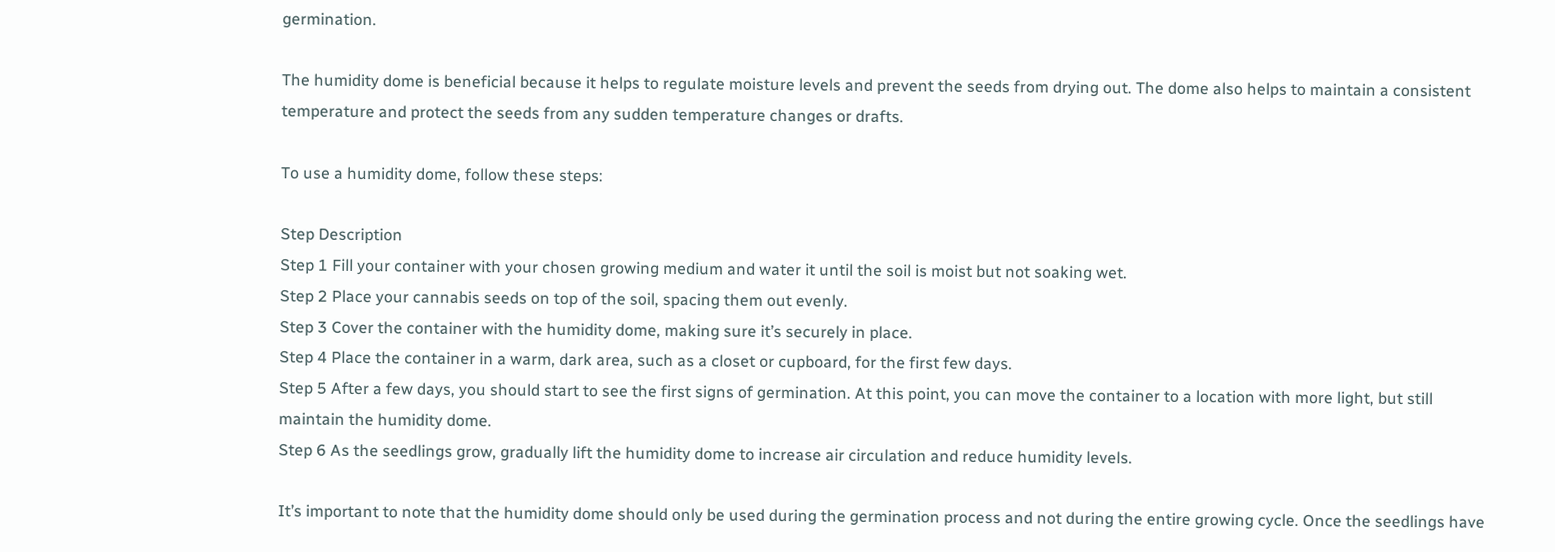germination.

The humidity dome is beneficial because it helps to regulate moisture levels and prevent the seeds from drying out. The dome also helps to maintain a consistent temperature and protect the seeds from any sudden temperature changes or drafts.

To use a humidity dome, follow these steps:

Step Description
Step 1 Fill your container with your chosen growing medium and water it until the soil is moist but not soaking wet.
Step 2 Place your cannabis seeds on top of the soil, spacing them out evenly.
Step 3 Cover the container with the humidity dome, making sure it’s securely in place.
Step 4 Place the container in a warm, dark area, such as a closet or cupboard, for the first few days.
Step 5 After a few days, you should start to see the first signs of germination. At this point, you can move the container to a location with more light, but still maintain the humidity dome.
Step 6 As the seedlings grow, gradually lift the humidity dome to increase air circulation and reduce humidity levels.

It’s important to note that the humidity dome should only be used during the germination process and not during the entire growing cycle. Once the seedlings have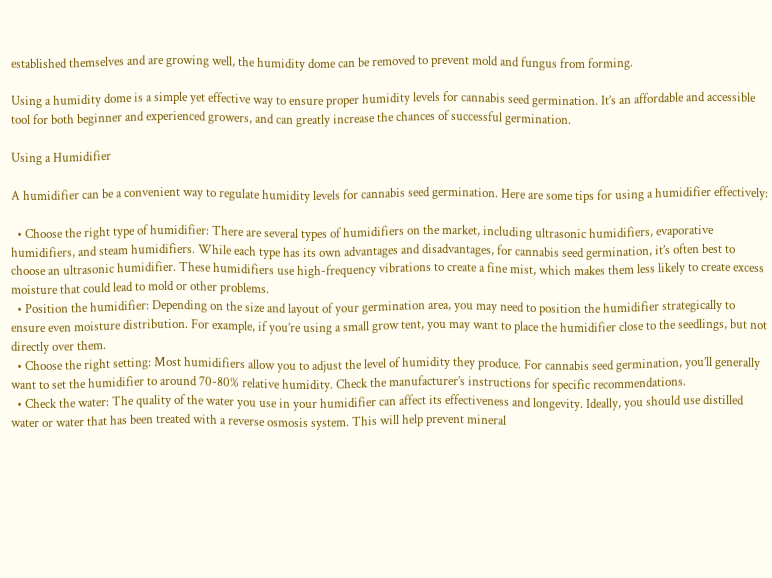established themselves and are growing well, the humidity dome can be removed to prevent mold and fungus from forming.

Using a humidity dome is a simple yet effective way to ensure proper humidity levels for cannabis seed germination. It’s an affordable and accessible tool for both beginner and experienced growers, and can greatly increase the chances of successful germination.

Using a Humidifier

A humidifier can be a convenient way to regulate humidity levels for cannabis seed germination. Here are some tips for using a humidifier effectively:

  • Choose the right type of humidifier: There are several types of humidifiers on the market, including ultrasonic humidifiers, evaporative humidifiers, and steam humidifiers. While each type has its own advantages and disadvantages, for cannabis seed germination, it’s often best to choose an ultrasonic humidifier. These humidifiers use high-frequency vibrations to create a fine mist, which makes them less likely to create excess moisture that could lead to mold or other problems.
  • Position the humidifier: Depending on the size and layout of your germination area, you may need to position the humidifier strategically to ensure even moisture distribution. For example, if you’re using a small grow tent, you may want to place the humidifier close to the seedlings, but not directly over them.
  • Choose the right setting: Most humidifiers allow you to adjust the level of humidity they produce. For cannabis seed germination, you’ll generally want to set the humidifier to around 70-80% relative humidity. Check the manufacturer’s instructions for specific recommendations.
  • Check the water: The quality of the water you use in your humidifier can affect its effectiveness and longevity. Ideally, you should use distilled water or water that has been treated with a reverse osmosis system. This will help prevent mineral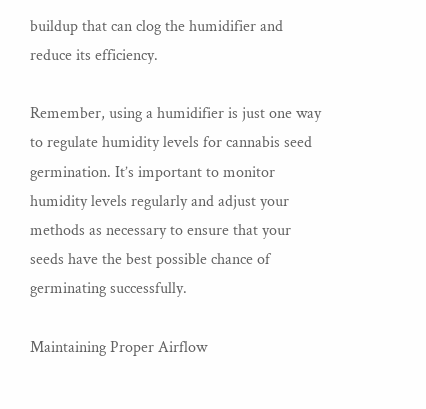buildup that can clog the humidifier and reduce its efficiency.

Remember, using a humidifier is just one way to regulate humidity levels for cannabis seed germination. It’s important to monitor humidity levels regularly and adjust your methods as necessary to ensure that your seeds have the best possible chance of germinating successfully.

Maintaining Proper Airflow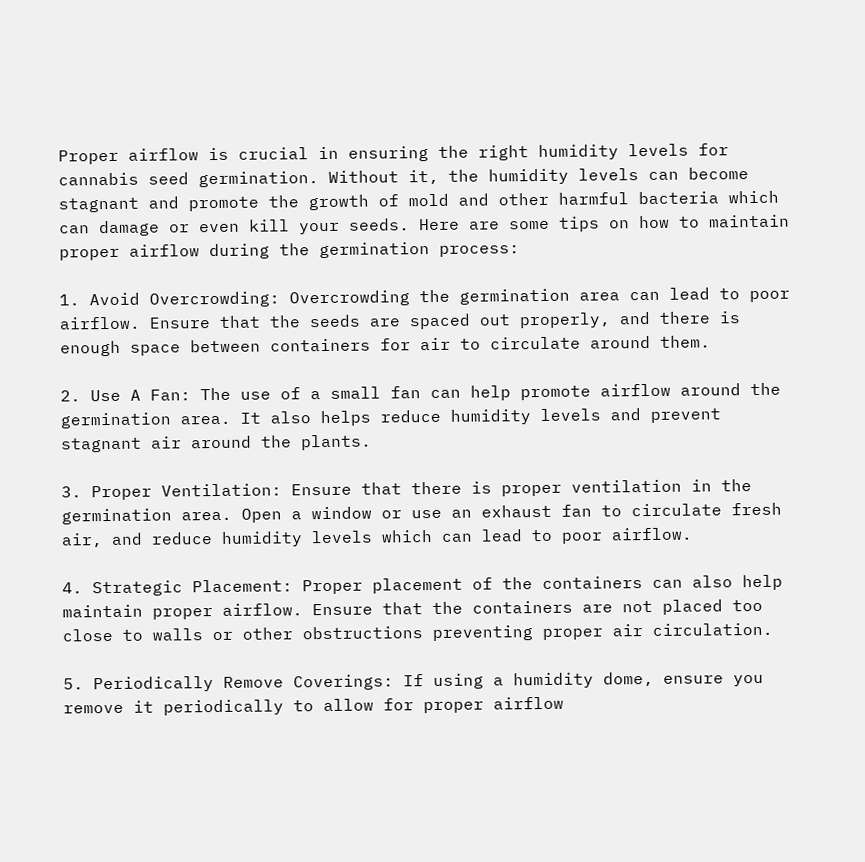Proper airflow is crucial in ensuring the right humidity levels for cannabis seed germination. Without it, the humidity levels can become stagnant and promote the growth of mold and other harmful bacteria which can damage or even kill your seeds. Here are some tips on how to maintain proper airflow during the germination process:

1. Avoid Overcrowding: Overcrowding the germination area can lead to poor airflow. Ensure that the seeds are spaced out properly, and there is enough space between containers for air to circulate around them.

2. Use A Fan: The use of a small fan can help promote airflow around the germination area. It also helps reduce humidity levels and prevent stagnant air around the plants.

3. Proper Ventilation: Ensure that there is proper ventilation in the germination area. Open a window or use an exhaust fan to circulate fresh air, and reduce humidity levels which can lead to poor airflow.

4. Strategic Placement: Proper placement of the containers can also help maintain proper airflow. Ensure that the containers are not placed too close to walls or other obstructions preventing proper air circulation.

5. Periodically Remove Coverings: If using a humidity dome, ensure you remove it periodically to allow for proper airflow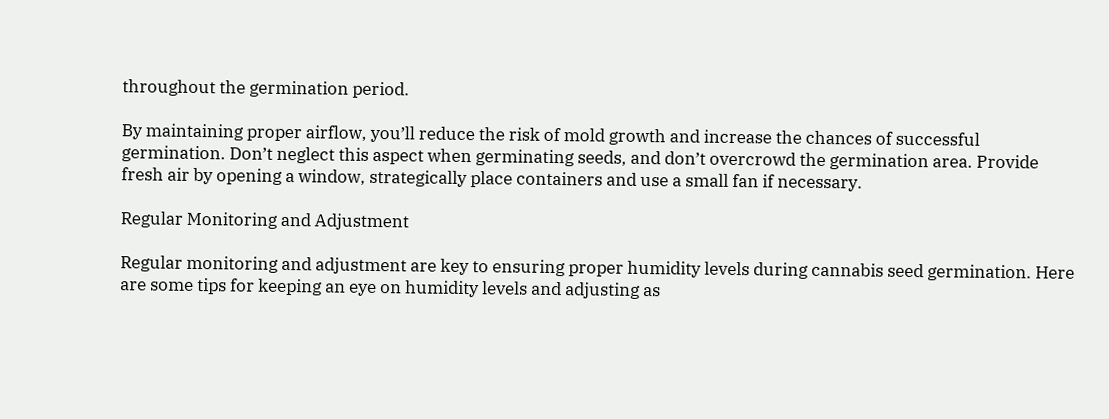throughout the germination period.

By maintaining proper airflow, you’ll reduce the risk of mold growth and increase the chances of successful germination. Don’t neglect this aspect when germinating seeds, and don’t overcrowd the germination area. Provide fresh air by opening a window, strategically place containers and use a small fan if necessary.

Regular Monitoring and Adjustment

Regular monitoring and adjustment are key to ensuring proper humidity levels during cannabis seed germination. Here are some tips for keeping an eye on humidity levels and adjusting as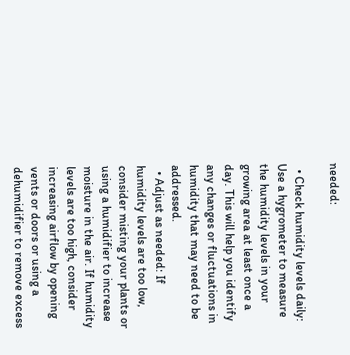needed:

  • Check humidity levels daily: Use a hygrometer to measure the humidity levels in your growing area at least once a day. This will help you identify any changes or fluctuations in humidity that may need to be addressed.
  • Adjust as needed: If humidity levels are too low, consider misting your plants or using a humidifier to increase moisture in the air. If humidity levels are too high, consider increasing airflow by opening vents or doors or using a dehumidifier to remove excess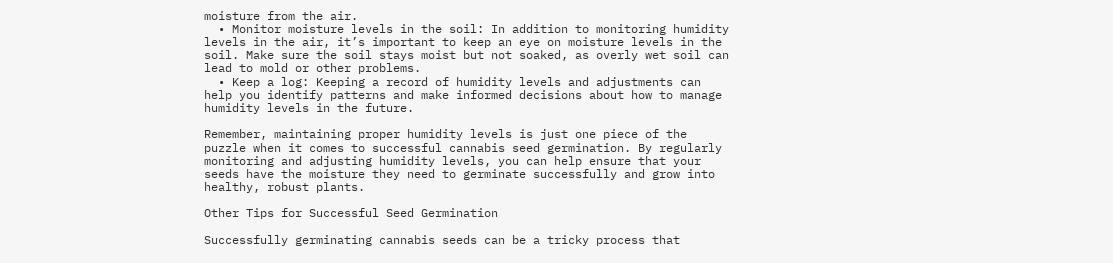moisture from the air.
  • Monitor moisture levels in the soil: In addition to monitoring humidity levels in the air, it’s important to keep an eye on moisture levels in the soil. Make sure the soil stays moist but not soaked, as overly wet soil can lead to mold or other problems.
  • Keep a log: Keeping a record of humidity levels and adjustments can help you identify patterns and make informed decisions about how to manage humidity levels in the future.

Remember, maintaining proper humidity levels is just one piece of the puzzle when it comes to successful cannabis seed germination. By regularly monitoring and adjusting humidity levels, you can help ensure that your seeds have the moisture they need to germinate successfully and grow into healthy, robust plants.

Other Tips for Successful Seed Germination

Successfully germinating cannabis seeds can be a tricky process that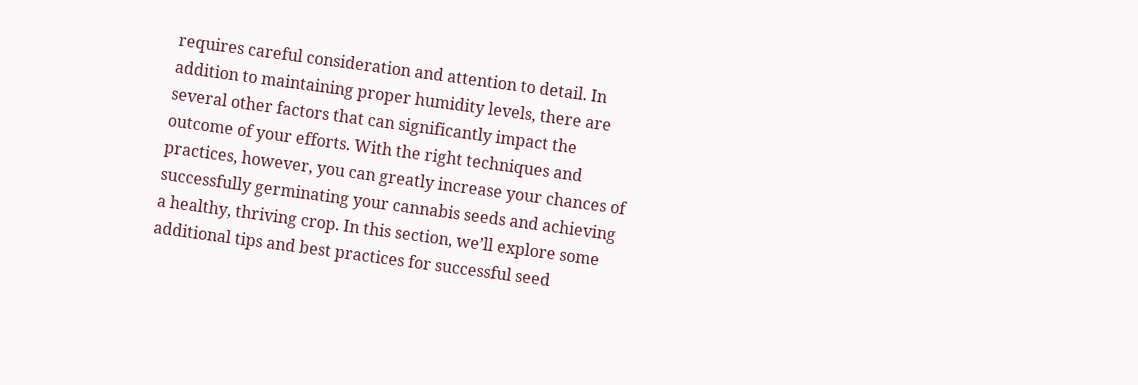requires careful consideration and attention to detail. In addition to maintaining proper humidity levels, there are several other factors that can significantly impact the outcome of your efforts. With the right techniques and practices, however, you can greatly increase your chances of successfully germinating your cannabis seeds and achieving a healthy, thriving crop. In this section, we’ll explore some additional tips and best practices for successful seed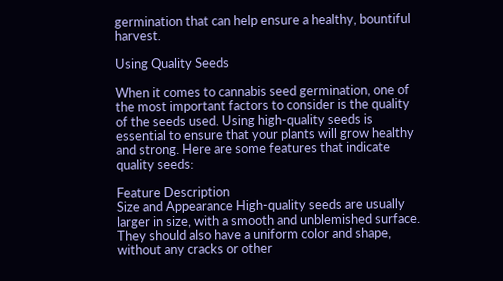germination that can help ensure a healthy, bountiful harvest.

Using Quality Seeds

When it comes to cannabis seed germination, one of the most important factors to consider is the quality of the seeds used. Using high-quality seeds is essential to ensure that your plants will grow healthy and strong. Here are some features that indicate quality seeds:

Feature Description
Size and Appearance High-quality seeds are usually larger in size, with a smooth and unblemished surface. They should also have a uniform color and shape, without any cracks or other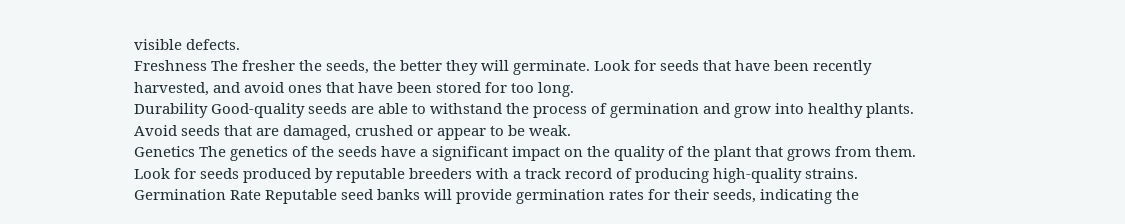visible defects.
Freshness The fresher the seeds, the better they will germinate. Look for seeds that have been recently harvested, and avoid ones that have been stored for too long.
Durability Good-quality seeds are able to withstand the process of germination and grow into healthy plants. Avoid seeds that are damaged, crushed or appear to be weak.
Genetics The genetics of the seeds have a significant impact on the quality of the plant that grows from them. Look for seeds produced by reputable breeders with a track record of producing high-quality strains.
Germination Rate Reputable seed banks will provide germination rates for their seeds, indicating the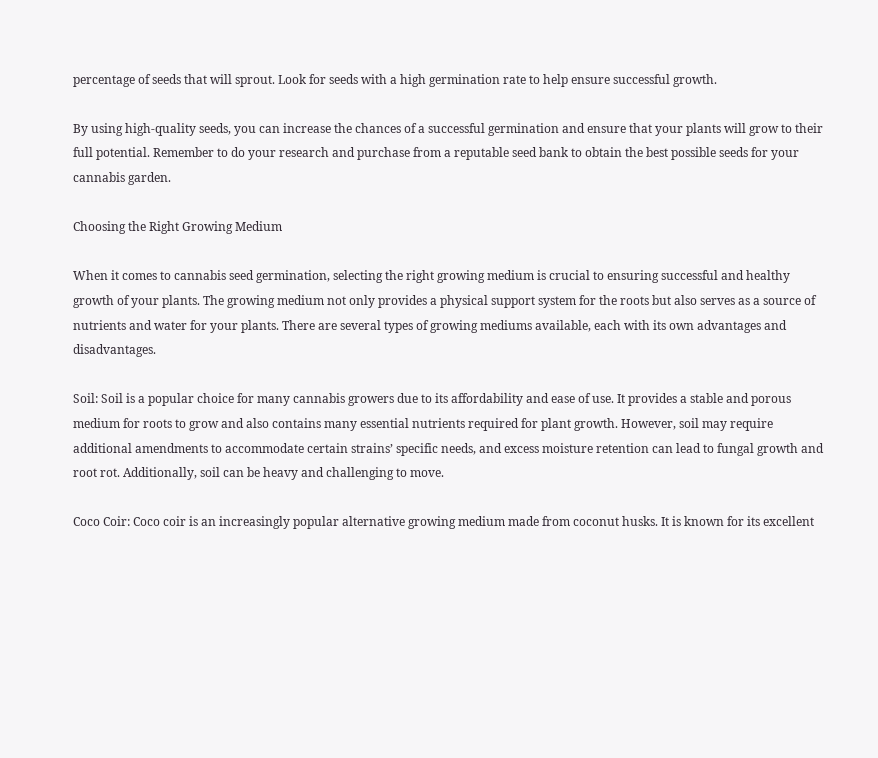percentage of seeds that will sprout. Look for seeds with a high germination rate to help ensure successful growth.

By using high-quality seeds, you can increase the chances of a successful germination and ensure that your plants will grow to their full potential. Remember to do your research and purchase from a reputable seed bank to obtain the best possible seeds for your cannabis garden.

Choosing the Right Growing Medium

When it comes to cannabis seed germination, selecting the right growing medium is crucial to ensuring successful and healthy growth of your plants. The growing medium not only provides a physical support system for the roots but also serves as a source of nutrients and water for your plants. There are several types of growing mediums available, each with its own advantages and disadvantages.

Soil: Soil is a popular choice for many cannabis growers due to its affordability and ease of use. It provides a stable and porous medium for roots to grow and also contains many essential nutrients required for plant growth. However, soil may require additional amendments to accommodate certain strains’ specific needs, and excess moisture retention can lead to fungal growth and root rot. Additionally, soil can be heavy and challenging to move.

Coco Coir: Coco coir is an increasingly popular alternative growing medium made from coconut husks. It is known for its excellent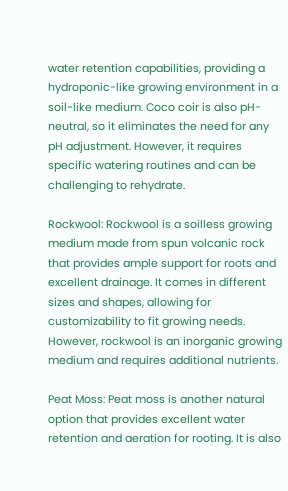water retention capabilities, providing a hydroponic-like growing environment in a soil-like medium. Coco coir is also pH-neutral, so it eliminates the need for any pH adjustment. However, it requires specific watering routines and can be challenging to rehydrate.

Rockwool: Rockwool is a soilless growing medium made from spun volcanic rock that provides ample support for roots and excellent drainage. It comes in different sizes and shapes, allowing for customizability to fit growing needs. However, rockwool is an inorganic growing medium and requires additional nutrients.

Peat Moss: Peat moss is another natural option that provides excellent water retention and aeration for rooting. It is also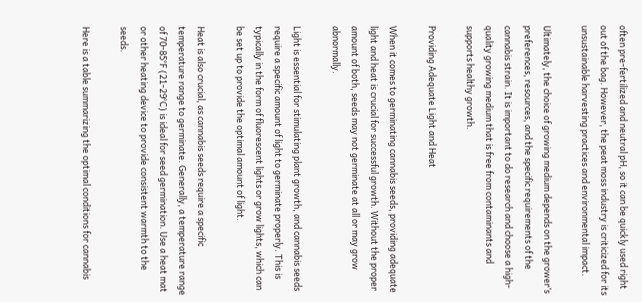often pre-fertilized and neutral pH, so it can be quickly used right out of the bag. However, the peat moss industry is criticized for its unsustainable harvesting practices and environmental impact.

Ultimately, the choice of growing medium depends on the grower’s preferences, resources, and the specific requirements of the cannabis strain. It is important to do research and choose a high-quality growing medium that is free from contaminants and supports healthy growth.

Providing Adequate Light and Heat

When it comes to germinating cannabis seeds, providing adequate light and heat is crucial for successful growth. Without the proper amount of both, seeds may not germinate at all or may grow abnormally.

Light is essential for stimulating plant growth, and cannabis seeds require a specific amount of light to germinate properly. This is typically in the form of fluorescent lights or grow lights, which can be set up to provide the optimal amount of light.

Heat is also crucial, as cannabis seeds require a specific temperature range to germinate. Generally, a temperature range of 70-85°F (21-29°C) is ideal for seed germination. Use a heat mat or other heating device to provide consistent warmth to the seeds.

Here is a table summarizing the optimal conditions for cannabis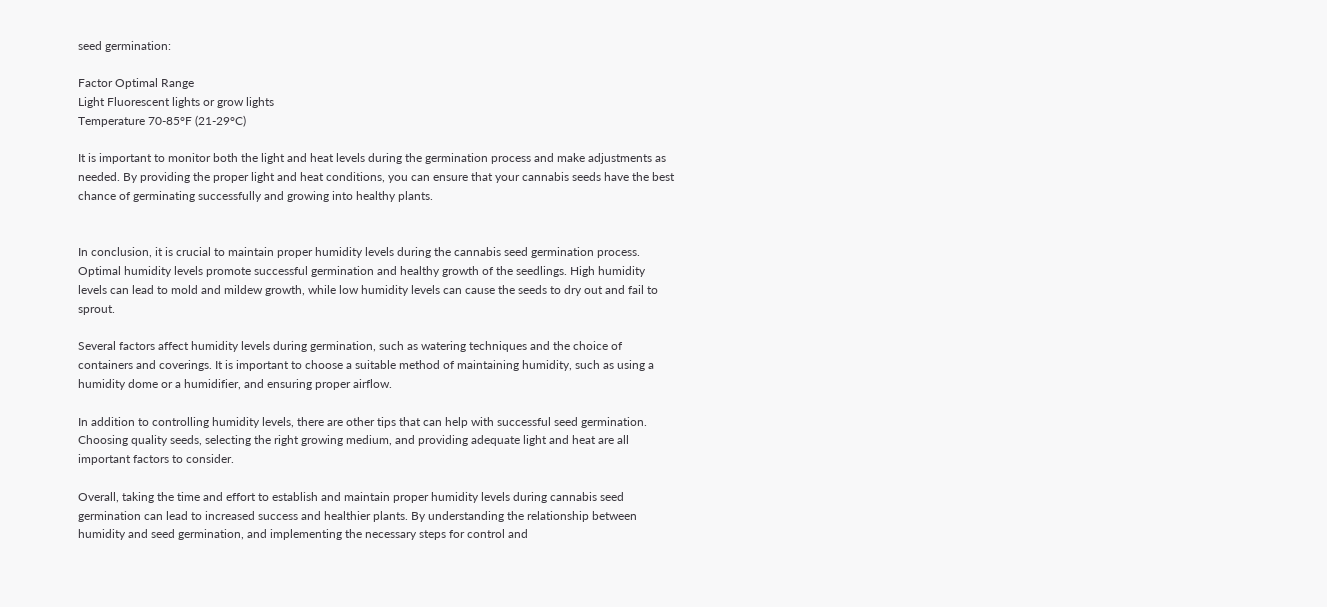seed germination:

Factor Optimal Range
Light Fluorescent lights or grow lights
Temperature 70-85°F (21-29°C)

It is important to monitor both the light and heat levels during the germination process and make adjustments as needed. By providing the proper light and heat conditions, you can ensure that your cannabis seeds have the best chance of germinating successfully and growing into healthy plants.


In conclusion, it is crucial to maintain proper humidity levels during the cannabis seed germination process. Optimal humidity levels promote successful germination and healthy growth of the seedlings. High humidity levels can lead to mold and mildew growth, while low humidity levels can cause the seeds to dry out and fail to sprout.

Several factors affect humidity levels during germination, such as watering techniques and the choice of containers and coverings. It is important to choose a suitable method of maintaining humidity, such as using a humidity dome or a humidifier, and ensuring proper airflow.

In addition to controlling humidity levels, there are other tips that can help with successful seed germination. Choosing quality seeds, selecting the right growing medium, and providing adequate light and heat are all important factors to consider.

Overall, taking the time and effort to establish and maintain proper humidity levels during cannabis seed germination can lead to increased success and healthier plants. By understanding the relationship between humidity and seed germination, and implementing the necessary steps for control and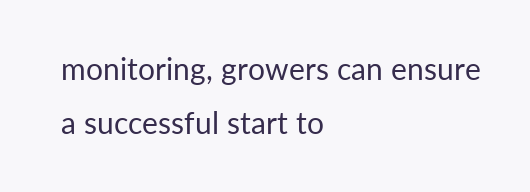monitoring, growers can ensure a successful start to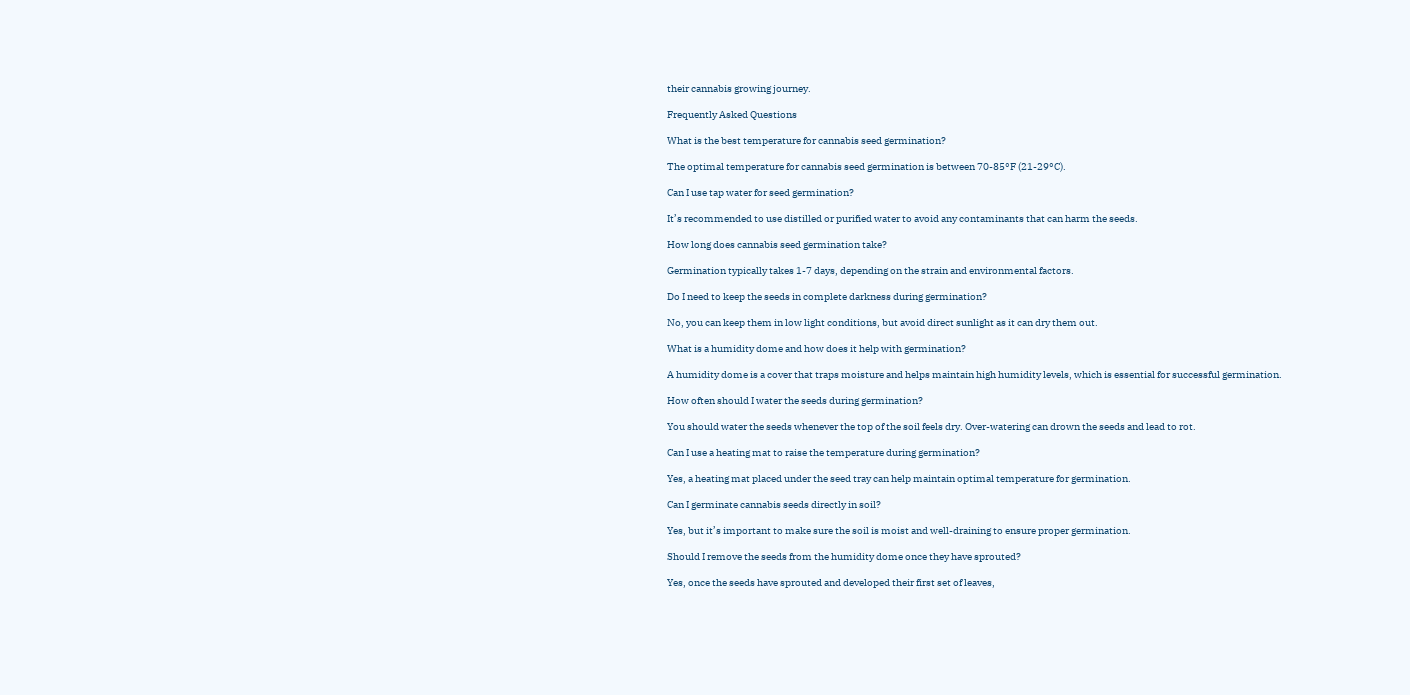their cannabis growing journey.

Frequently Asked Questions

What is the best temperature for cannabis seed germination?

The optimal temperature for cannabis seed germination is between 70-85°F (21-29°C).

Can I use tap water for seed germination?

It’s recommended to use distilled or purified water to avoid any contaminants that can harm the seeds.

How long does cannabis seed germination take?

Germination typically takes 1-7 days, depending on the strain and environmental factors.

Do I need to keep the seeds in complete darkness during germination?

No, you can keep them in low light conditions, but avoid direct sunlight as it can dry them out.

What is a humidity dome and how does it help with germination?

A humidity dome is a cover that traps moisture and helps maintain high humidity levels, which is essential for successful germination.

How often should I water the seeds during germination?

You should water the seeds whenever the top of the soil feels dry. Over-watering can drown the seeds and lead to rot.

Can I use a heating mat to raise the temperature during germination?

Yes, a heating mat placed under the seed tray can help maintain optimal temperature for germination.

Can I germinate cannabis seeds directly in soil?

Yes, but it’s important to make sure the soil is moist and well-draining to ensure proper germination.

Should I remove the seeds from the humidity dome once they have sprouted?

Yes, once the seeds have sprouted and developed their first set of leaves,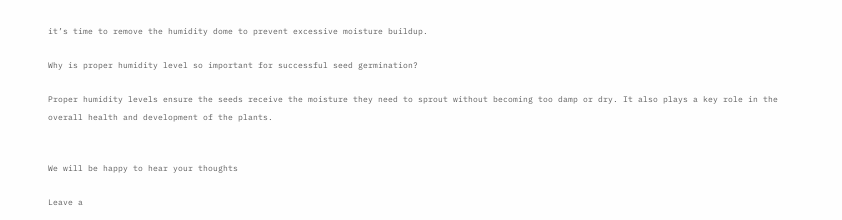it’s time to remove the humidity dome to prevent excessive moisture buildup.

Why is proper humidity level so important for successful seed germination?

Proper humidity levels ensure the seeds receive the moisture they need to sprout without becoming too damp or dry. It also plays a key role in the overall health and development of the plants.


We will be happy to hear your thoughts

Leave a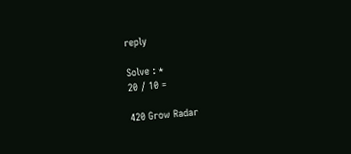reply

Solve : *
20 ⁄ 10 =

420 Grow Radar